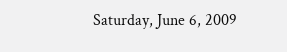Saturday, June 6, 2009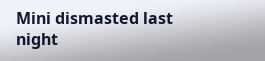Mini dismasted last night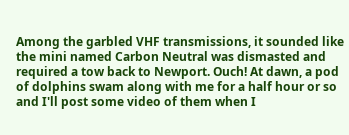Among the garbled VHF transmissions, it sounded like the mini named Carbon Neutral was dismasted and required a tow back to Newport. Ouch! At dawn, a pod of dolphins swam along with me for a half hour or so and I'll post some video of them when I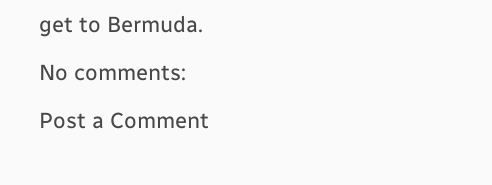get to Bermuda.

No comments:

Post a Comment